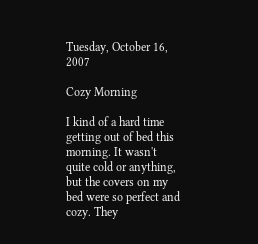Tuesday, October 16, 2007

Cozy Morning

I kind of a hard time getting out of bed this morning. It wasn't quite cold or anything, but the covers on my bed were so perfect and cozy. They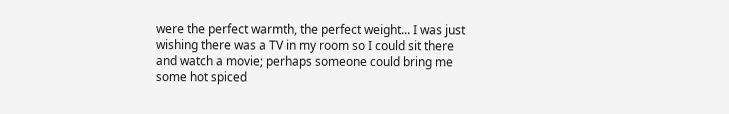were the perfect warmth, the perfect weight... I was just wishing there was a TV in my room so I could sit there and watch a movie; perhaps someone could bring me some hot spiced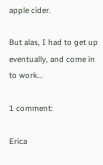apple cider.

But alas, I had to get up eventually, and come in to work...

1 comment:

Erica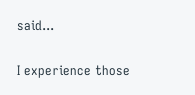said...

I experience those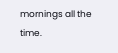mornings all the time.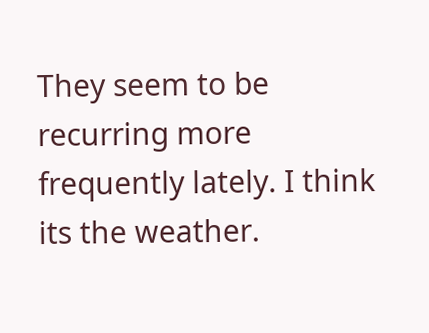They seem to be recurring more frequently lately. I think its the weather.